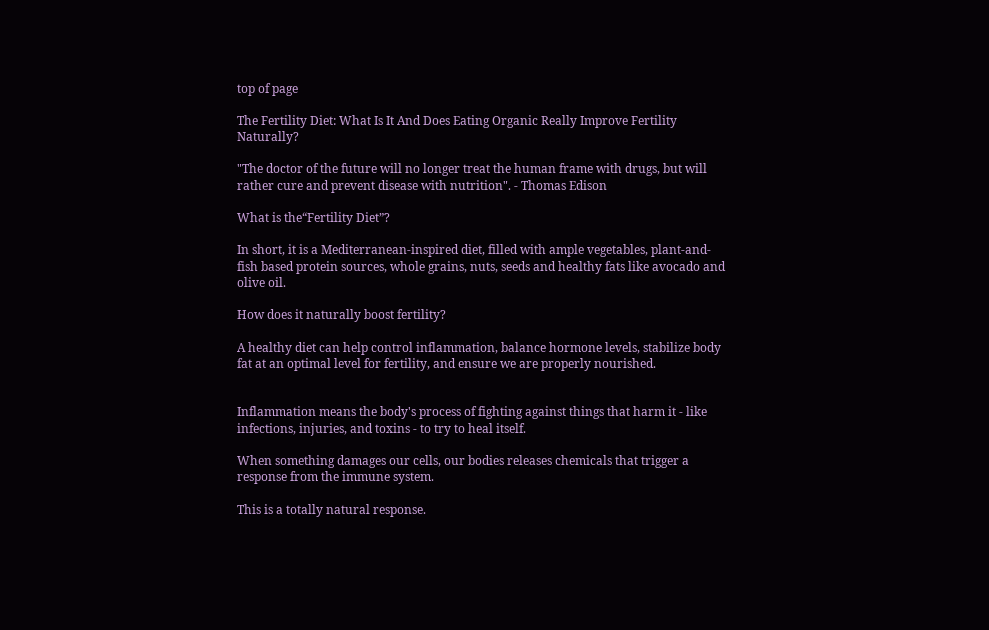top of page

The Fertility Diet: What Is It And Does Eating Organic Really Improve Fertility Naturally?

"The doctor of the future will no longer treat the human frame with drugs, but will rather cure and prevent disease with nutrition". - Thomas Edison

What is the“Fertility Diet”?

In short, it is a Mediterranean-inspired diet, filled with ample vegetables, plant-and-fish based protein sources, whole grains, nuts, seeds and healthy fats like avocado and olive oil.

How does it naturally boost fertility?

A healthy diet can help control inflammation, balance hormone levels, stabilize body fat at an optimal level for fertility, and ensure we are properly nourished.


Inflammation means the body's process of fighting against things that harm it - like infections, injuries, and toxins - to try to heal itself.

When something damages our cells, our bodies releases chemicals that trigger a response from the immune system.

This is a totally natural response.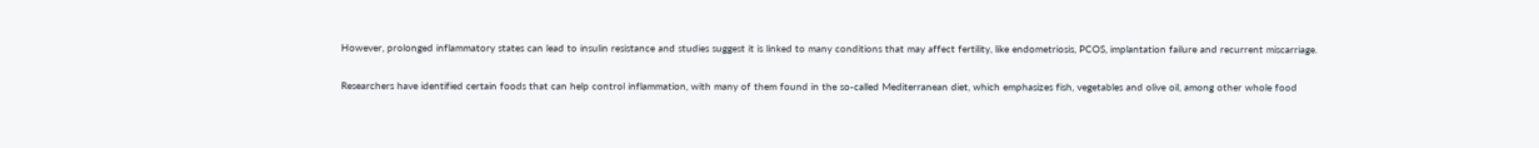However, prolonged inflammatory states can lead to insulin resistance and studies suggest it is linked to many conditions that may affect fertility, like endometriosis, PCOS, implantation failure and recurrent miscarriage.

Researchers have identified certain foods that can help control inflammation, with many of them found in the so-called Mediterranean diet, which emphasizes fish, vegetables and olive oil, among other whole food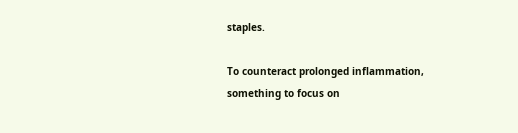staples.

To counteract prolonged inflammation, something to focus on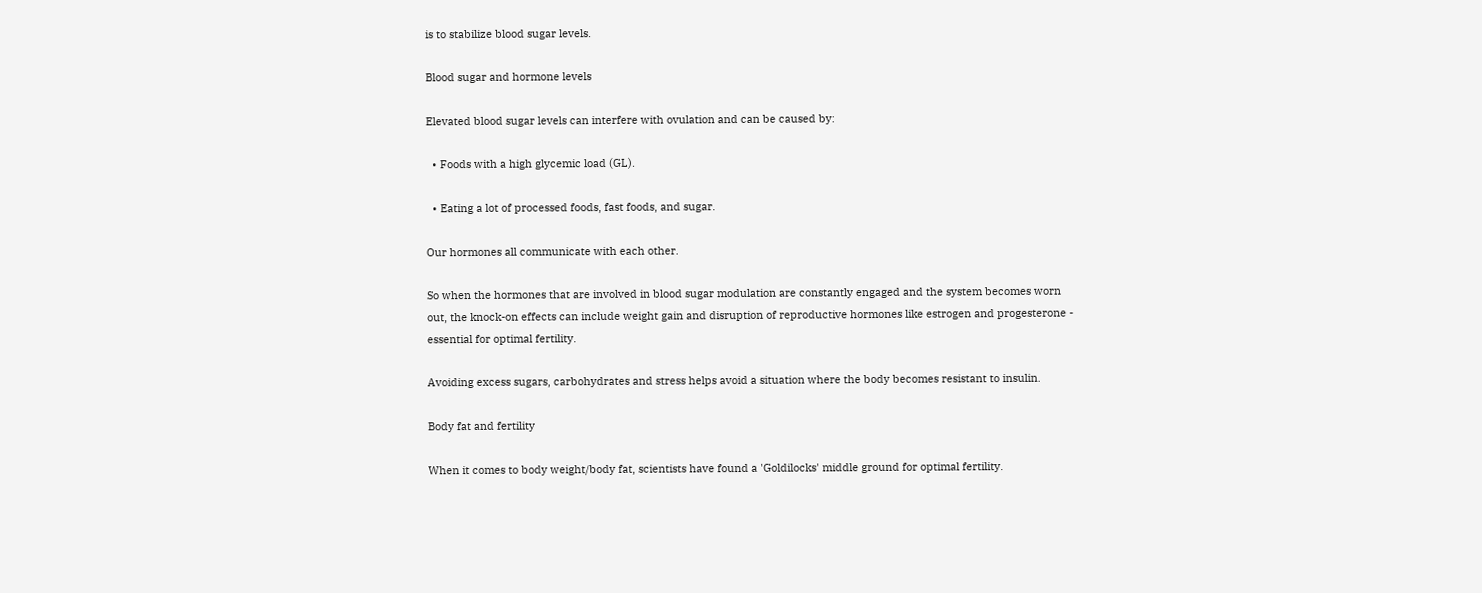is to stabilize blood sugar levels.

Blood sugar and hormone levels

Elevated blood sugar levels can interfere with ovulation and can be caused by:

  • Foods with a high glycemic load (GL).

  • Eating a lot of processed foods, fast foods, and sugar.

Our hormones all communicate with each other.

So when the hormones that are involved in blood sugar modulation are constantly engaged and the system becomes worn out, the knock-on effects can include weight gain and disruption of reproductive hormones like estrogen and progesterone - essential for optimal fertility.

Avoiding excess sugars, carbohydrates and stress helps avoid a situation where the body becomes resistant to insulin.

Body fat and fertility

When it comes to body weight/body fat, scientists have found a 'Goldilocks' middle ground for optimal fertility.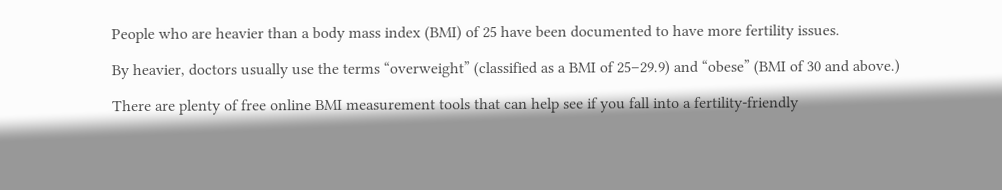People who are heavier than a body mass index (BMI) of 25 have been documented to have more fertility issues.

By heavier, doctors usually use the terms “overweight” (classified as a BMI of 25–29.9) and “obese” (BMI of 30 and above.)

There are plenty of free online BMI measurement tools that can help see if you fall into a fertility-friendly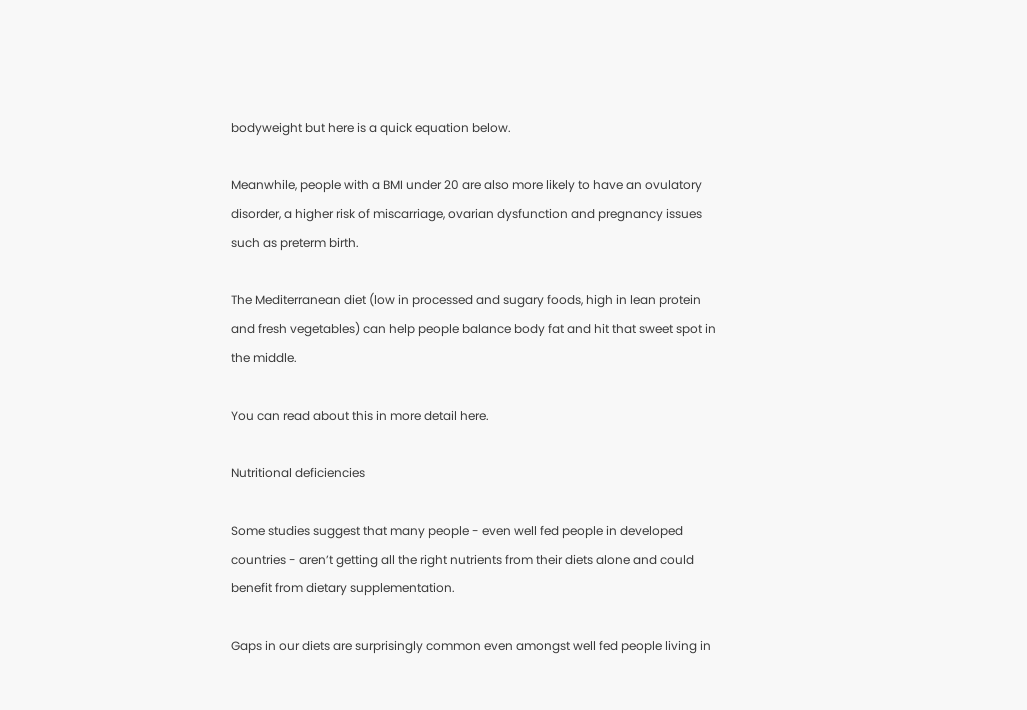bodyweight but here is a quick equation below.

Meanwhile, people with a BMI under 20 are also more likely to have an ovulatory disorder, a higher risk of miscarriage, ovarian dysfunction and pregnancy issues such as preterm birth.

The Mediterranean diet (low in processed and sugary foods, high in lean protein and fresh vegetables) can help people balance body fat and hit that sweet spot in the middle.

You can read about this in more detail here.

Nutritional deficiencies

Some studies suggest that many people - even well fed people in developed countries - aren’t getting all the right nutrients from their diets alone and could benefit from dietary supplementation.

Gaps in our diets are surprisingly common even amongst well fed people living in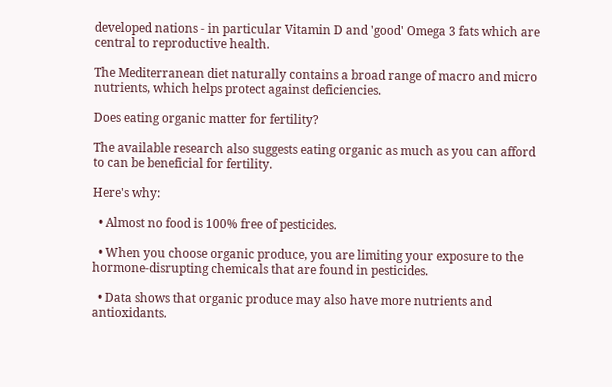developed nations - in particular Vitamin D and 'good' Omega 3 fats which are central to reproductive health.

The Mediterranean diet naturally contains a broad range of macro and micro nutrients, which helps protect against deficiencies.

Does eating organic matter for fertility?

The available research also suggests eating organic as much as you can afford to can be beneficial for fertility.

Here's why:

  • Almost no food is 100% free of pesticides.

  • When you choose organic produce, you are limiting your exposure to the hormone-disrupting chemicals that are found in pesticides.

  • Data shows that organic produce may also have more nutrients and antioxidants.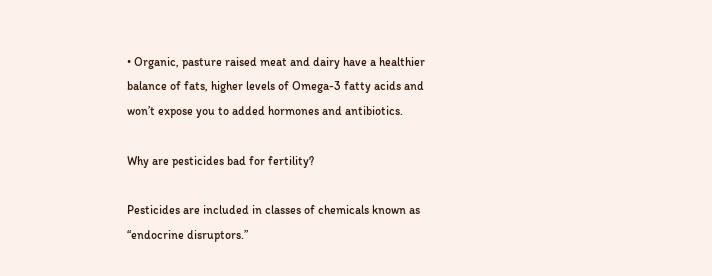• Organic, pasture raised meat and dairy have a healthier balance of fats, higher levels of Omega-3 fatty acids and won’t expose you to added hormones and antibiotics.

Why are pesticides bad for fertility?

Pesticides are included in classes of chemicals known as “endocrine disruptors.”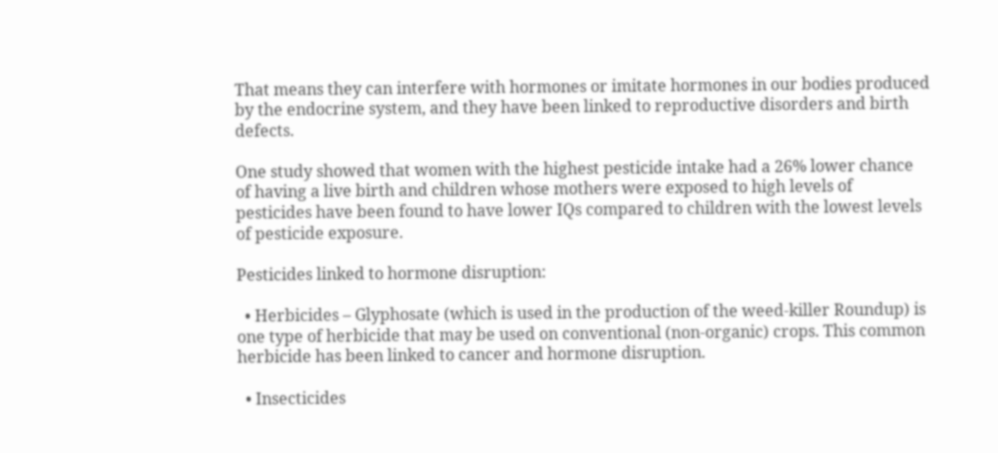That means they can interfere with hormones or imitate hormones in our bodies produced by the endocrine system, and they have been linked to reproductive disorders and birth defects.

One study showed that women with the highest pesticide intake had a 26% lower chance of having a live birth and children whose mothers were exposed to high levels of pesticides have been found to have lower IQs compared to children with the lowest levels of pesticide exposure.

Pesticides linked to hormone disruption:

  • Herbicides – Glyphosate (which is used in the production of the weed-killer Roundup) is one type of herbicide that may be used on conventional (non-organic) crops. This common herbicide has been linked to cancer and hormone disruption.

  • Insecticides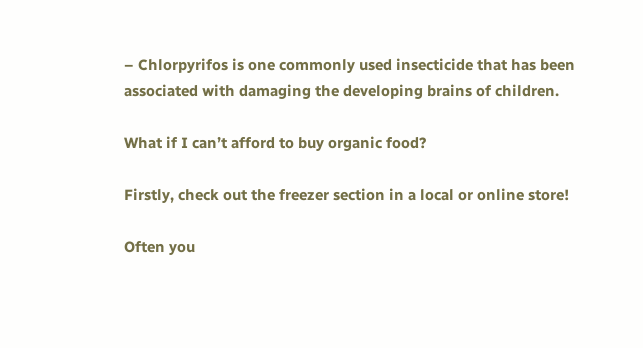– Chlorpyrifos is one commonly used insecticide that has been associated with damaging the developing brains of children.

What if I can’t afford to buy organic food?

Firstly, check out the freezer section in a local or online store!

Often you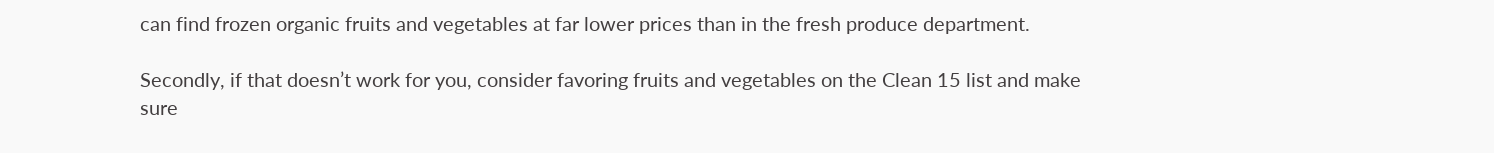can find frozen organic fruits and vegetables at far lower prices than in the fresh produce department.

Secondly, if that doesn’t work for you, consider favoring fruits and vegetables on the Clean 15 list and make sure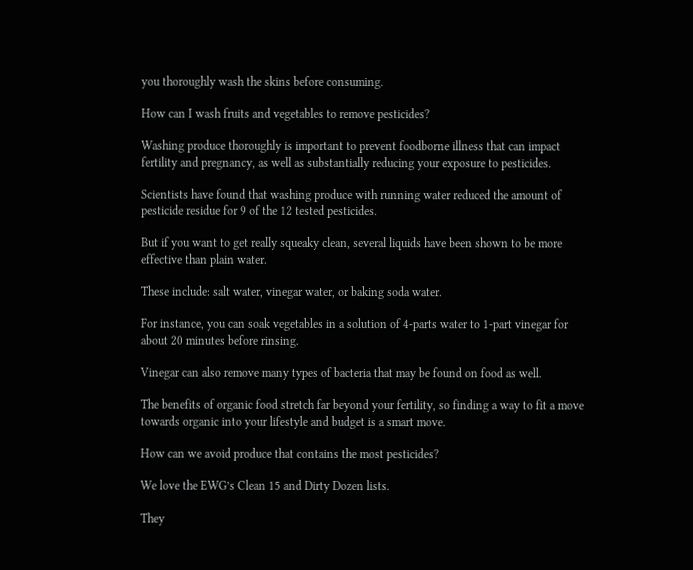you thoroughly wash the skins before consuming.

How can I wash fruits and vegetables to remove pesticides?

Washing produce thoroughly is important to prevent foodborne illness that can impact fertility and pregnancy, as well as substantially reducing your exposure to pesticides.

Scientists have found that washing produce with running water reduced the amount of pesticide residue for 9 of the 12 tested pesticides.

But if you want to get really squeaky clean, several liquids have been shown to be more effective than plain water.

These include: salt water, vinegar water, or baking soda water.

For instance, you can soak vegetables in a solution of 4-parts water to 1-part vinegar for about 20 minutes before rinsing.

Vinegar can also remove many types of bacteria that may be found on food as well.

The benefits of organic food stretch far beyond your fertility, so finding a way to fit a move towards organic into your lifestyle and budget is a smart move.

How can we avoid produce that contains the most pesticides?

We love the EWG’s Clean 15 and Dirty Dozen lists.

They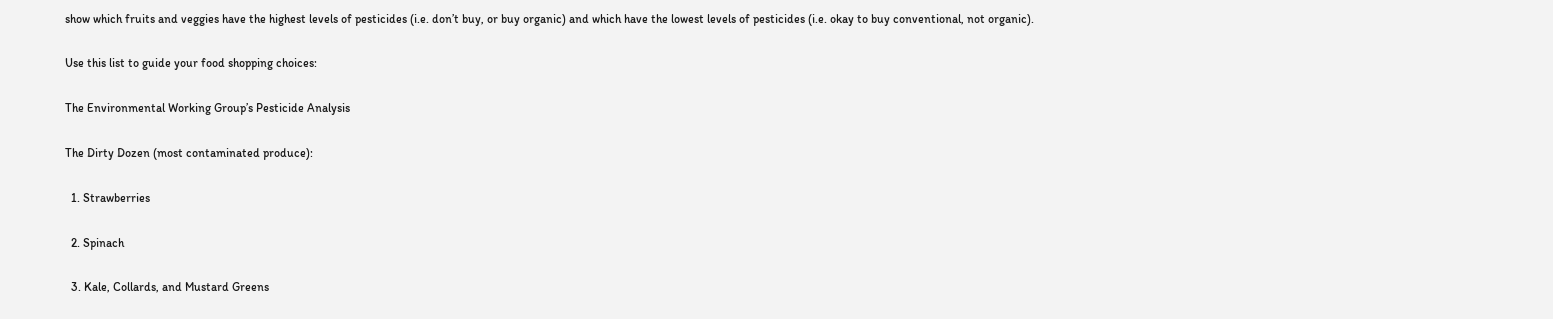show which fruits and veggies have the highest levels of pesticides (i.e. don’t buy, or buy organic) and which have the lowest levels of pesticides (i.e. okay to buy conventional, not organic).

Use this list to guide your food shopping choices:

The Environmental Working Group’s Pesticide Analysis

The Dirty Dozen (most contaminated produce):

  1. Strawberries

  2. Spinach

  3. Kale, Collards, and Mustard Greens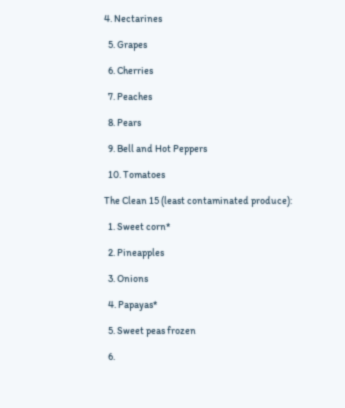4. Nectarines

  5. Grapes

  6. Cherries

  7. Peaches

  8. Pears

  9. Bell and Hot Peppers

  10. Tomatoes

The Clean 15 (least contaminated produce):

  1. Sweet corn*

  2. Pineapples

  3. Onions

  4. Papayas*

  5. Sweet peas frozen

  6.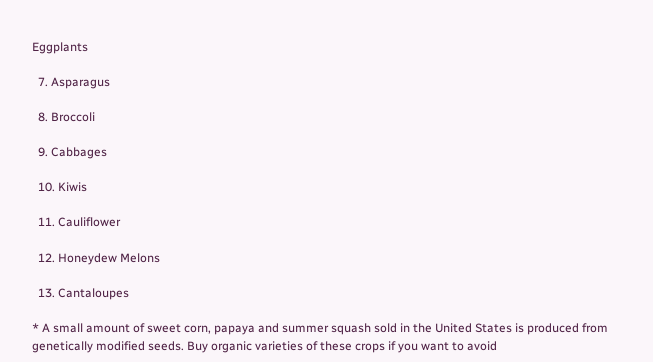Eggplants

  7. Asparagus

  8. Broccoli

  9. Cabbages

  10. Kiwis

  11. Cauliflower

  12. Honeydew Melons

  13. Cantaloupes

* A small amount of sweet corn, papaya and summer squash sold in the United States is produced from genetically modified seeds. Buy organic varieties of these crops if you want to avoid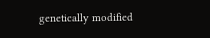genetically modified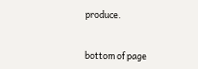produce.


bottom of page